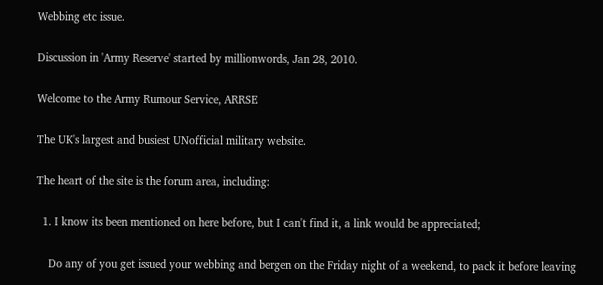Webbing etc issue.

Discussion in 'Army Reserve' started by millionwords, Jan 28, 2010.

Welcome to the Army Rumour Service, ARRSE

The UK's largest and busiest UNofficial military website.

The heart of the site is the forum area, including:

  1. I know its been mentioned on here before, but I can't find it, a link would be appreciated;

    Do any of you get issued your webbing and bergen on the Friday night of a weekend, to pack it before leaving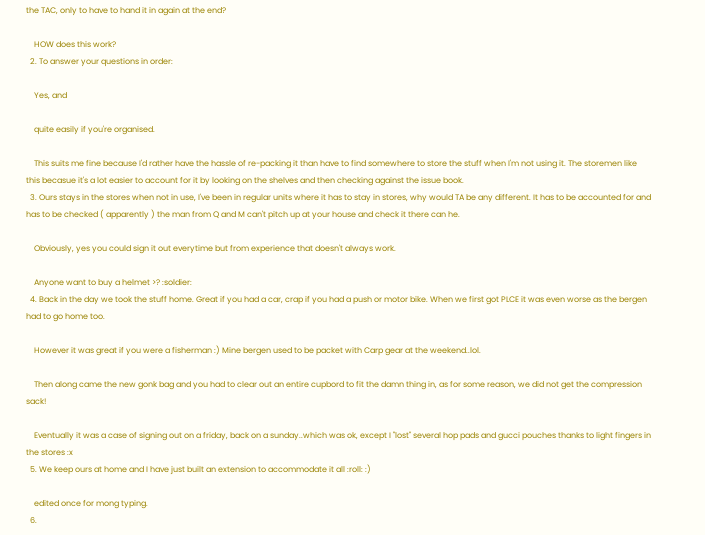the TAC, only to have to hand it in again at the end?

    HOW does this work?
  2. To answer your questions in order:

    Yes, and

    quite easily if you're organised.

    This suits me fine because I'd rather have the hassle of re-packing it than have to find somewhere to store the stuff when I'm not using it. The storemen like this becasue it's a lot easier to account for it by looking on the shelves and then checking against the issue book.
  3. Ours stays in the stores when not in use, I've been in regular units where it has to stay in stores, why would TA be any different. It has to be accounted for and has to be checked ( apparently ) the man from Q and M can't pitch up at your house and check it there can he.

    Obviously, yes you could sign it out everytime but from experience that doesn't always work.

    Anyone want to buy a helmet >? :soldier:
  4. Back in the day we took the stuff home. Great if you had a car, crap if you had a push or motor bike. When we first got PLCE it was even worse as the bergen had to go home too.

    However it was great if you were a fisherman :) Mine bergen used to be packet with Carp gear at the weekend..lol.

    Then along came the new gonk bag and you had to clear out an entire cupbord to fit the damn thing in, as for some reason, we did not get the compression sack!

    Eventually it was a case of signing out on a friday, back on a sunday..which was ok, except I "lost" several hop pads and gucci pouches thanks to light fingers in the stores :x
  5. We keep ours at home and I have just built an extension to accommodate it all :roll: :)

    edited once for mong typing.
  6.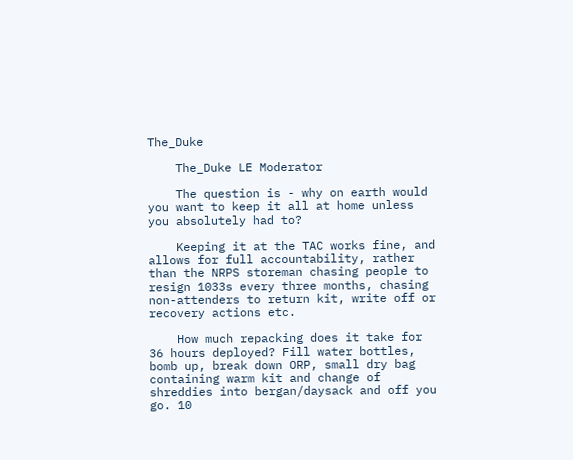The_Duke

    The_Duke LE Moderator

    The question is - why on earth would you want to keep it all at home unless you absolutely had to?

    Keeping it at the TAC works fine, and allows for full accountability, rather than the NRPS storeman chasing people to resign 1033s every three months, chasing non-attenders to return kit, write off or recovery actions etc.

    How much repacking does it take for 36 hours deployed? Fill water bottles, bomb up, break down ORP, small dry bag containing warm kit and change of shreddies into bergan/daysack and off you go. 10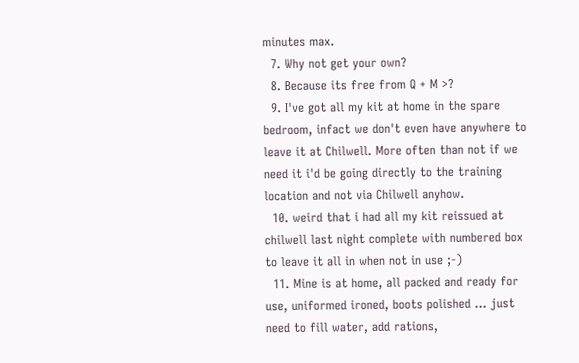minutes max.
  7. Why not get your own?
  8. Because its free from Q + M >?
  9. I've got all my kit at home in the spare bedroom, infact we don't even have anywhere to leave it at Chilwell. More often than not if we need it i'd be going directly to the training location and not via Chilwell anyhow.
  10. weird that i had all my kit reissued at chilwell last night complete with numbered box to leave it all in when not in use ;-)
  11. Mine is at home, all packed and ready for use, uniformed ironed, boots polished ... just need to fill water, add rations,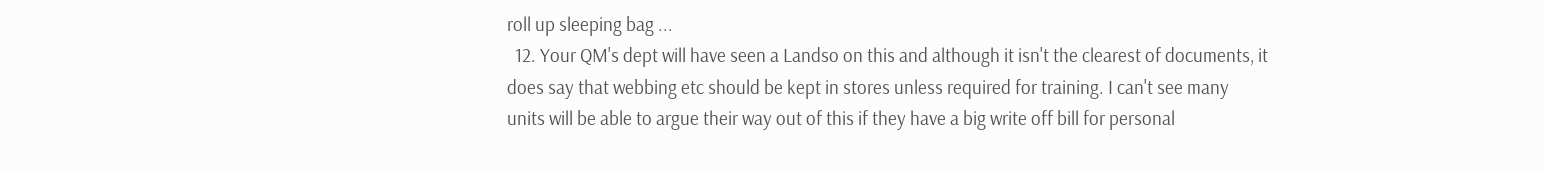roll up sleeping bag ...
  12. Your QM's dept will have seen a Landso on this and although it isn't the clearest of documents, it does say that webbing etc should be kept in stores unless required for training. I can't see many units will be able to argue their way out of this if they have a big write off bill for personal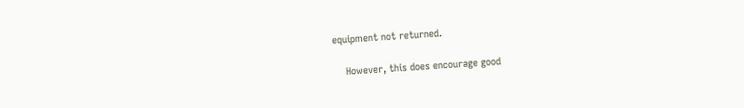equipment not returned.

    However, this does encourage good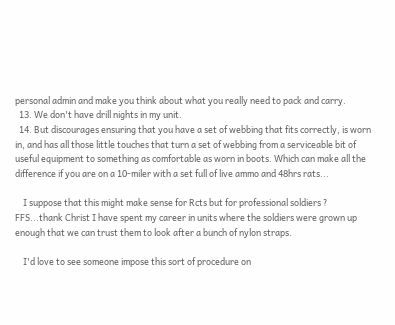personal admin and make you think about what you really need to pack and carry.
  13. We don't have drill nights in my unit.
  14. But discourages ensuring that you have a set of webbing that fits correctly, is worn in, and has all those little touches that turn a set of webbing from a serviceable bit of useful equipment to something as comfortable as worn in boots. Which can make all the difference if you are on a 10-miler with a set full of live ammo and 48hrs rats...

    I suppose that this might make sense for Rcts but for professional soldiers ? FFS...thank Christ I have spent my career in units where the soldiers were grown up enough that we can trust them to look after a bunch of nylon straps.

    I'd love to see someone impose this sort of procedure on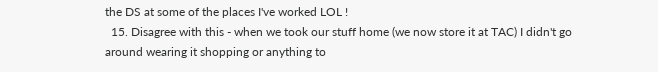the DS at some of the places I've worked LOL !
  15. Disagree with this - when we took our stuff home (we now store it at TAC) I didn't go around wearing it shopping or anything to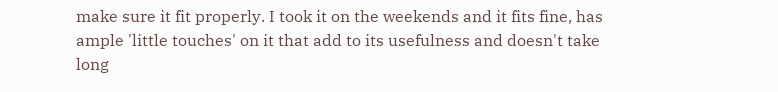make sure it fit properly. I took it on the weekends and it fits fine, has ample 'little touches' on it that add to its usefulness and doesn't take long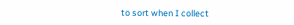to sort when I collect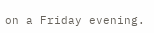on a Friday evening.